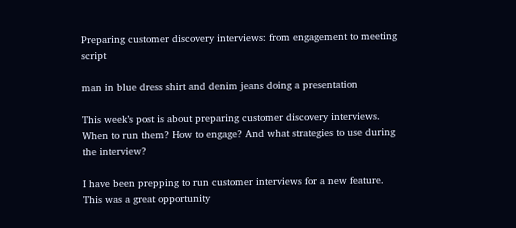Preparing customer discovery interviews: from engagement to meeting script

man in blue dress shirt and denim jeans doing a presentation

This week’s post is about preparing customer discovery interviews. When to run them? How to engage? And what strategies to use during the interview?

I have been prepping to run customer interviews for a new feature. This was a great opportunity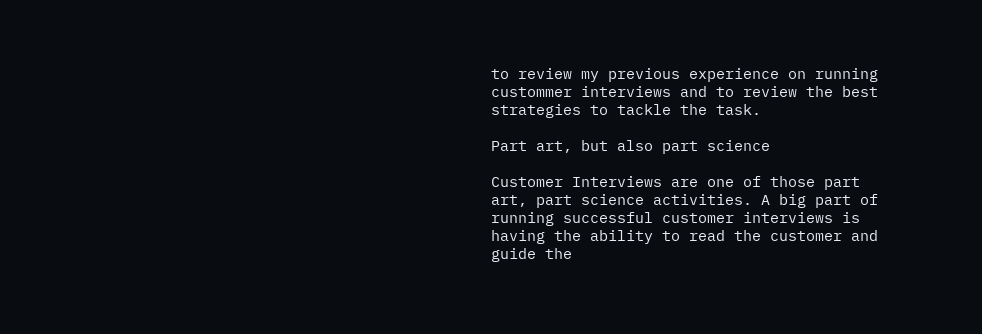to review my previous experience on running custommer interviews and to review the best strategies to tackle the task.

Part art, but also part science

Customer Interviews are one of those part art, part science activities. A big part of running successful customer interviews is having the ability to read the customer and guide the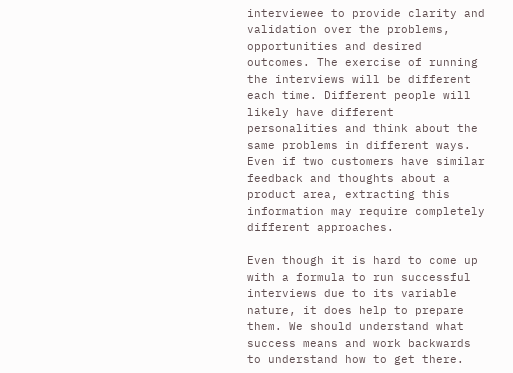interviewee to provide clarity and validation over the problems, opportunities and desired outcomes. The exercise of running the interviews will be different each time. Different people will likely have different personalities and think about the same problems in different ways. Even if two customers have similar feedback and thoughts about a product area, extracting this information may require completely different approaches.

Even though it is hard to come up with a formula to run successful interviews due to its variable nature, it does help to prepare them. We should understand what success means and work backwards to understand how to get there.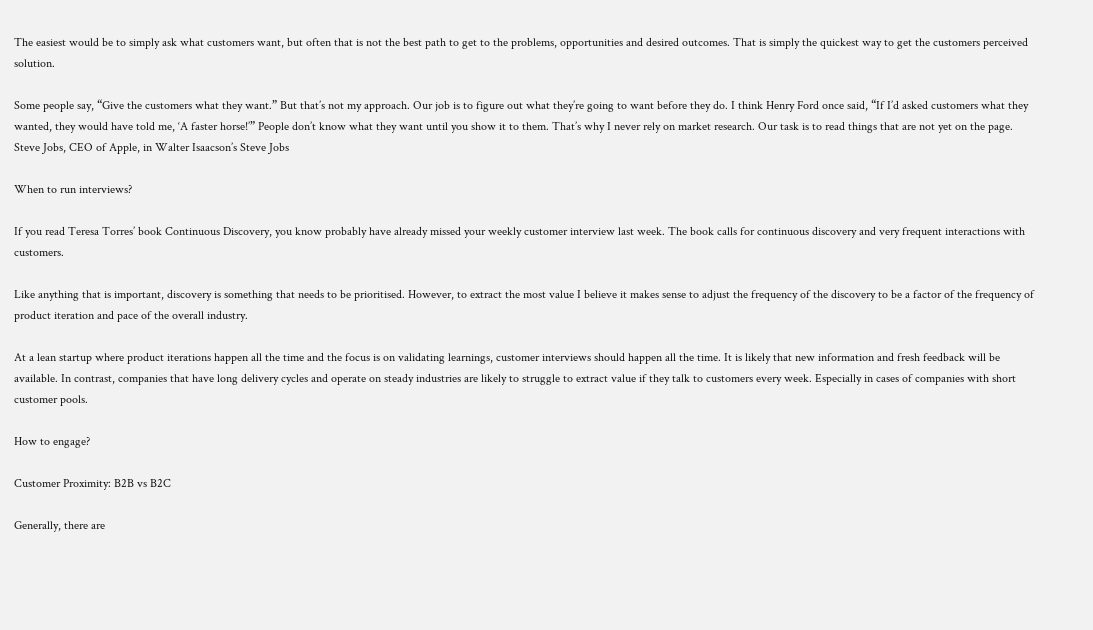The easiest would be to simply ask what customers want, but often that is not the best path to get to the problems, opportunities and desired outcomes. That is simply the quickest way to get the customers perceived solution.

Some people say, “Give the customers what they want.” But that’s not my approach. Our job is to figure out what they’re going to want before they do. I think Henry Ford once said, “If I’d asked customers what they wanted, they would have told me, ‘A faster horse!’” People don’t know what they want until you show it to them. That’s why I never rely on market research. Our task is to read things that are not yet on the page.
Steve Jobs, CEO of Apple, in Walter Isaacson’s Steve Jobs

When to run interviews?

If you read Teresa Torres’ book Continuous Discovery, you know probably have already missed your weekly customer interview last week. The book calls for continuous discovery and very frequent interactions with customers.

Like anything that is important, discovery is something that needs to be prioritised. However, to extract the most value I believe it makes sense to adjust the frequency of the discovery to be a factor of the frequency of product iteration and pace of the overall industry.

At a lean startup where product iterations happen all the time and the focus is on validating learnings, customer interviews should happen all the time. It is likely that new information and fresh feedback will be available. In contrast, companies that have long delivery cycles and operate on steady industries are likely to struggle to extract value if they talk to customers every week. Especially in cases of companies with short customer pools.

How to engage?

Customer Proximity: B2B vs B2C

Generally, there are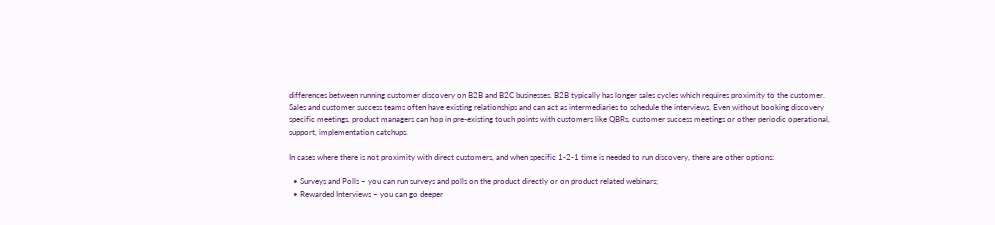differences between running customer discovery on B2B and B2C businesses. B2B typically has longer sales cycles which requires proximity to the customer. Sales and customer success teams often have existing relationships and can act as intermediaries to schedule the interviews. Even without booking discovery specific meetings, product managers can hop in pre-existing touch points with customers like QBRs, customer success meetings or other periodic operational, support, implementation catchups.

In cases where there is not proximity with direct customers, and when specific 1-2-1 time is needed to run discovery, there are other options:

  • Surveys and Polls – you can run surveys and polls on the product directly or on product related webinars;
  • Rewarded Interviews – you can go deeper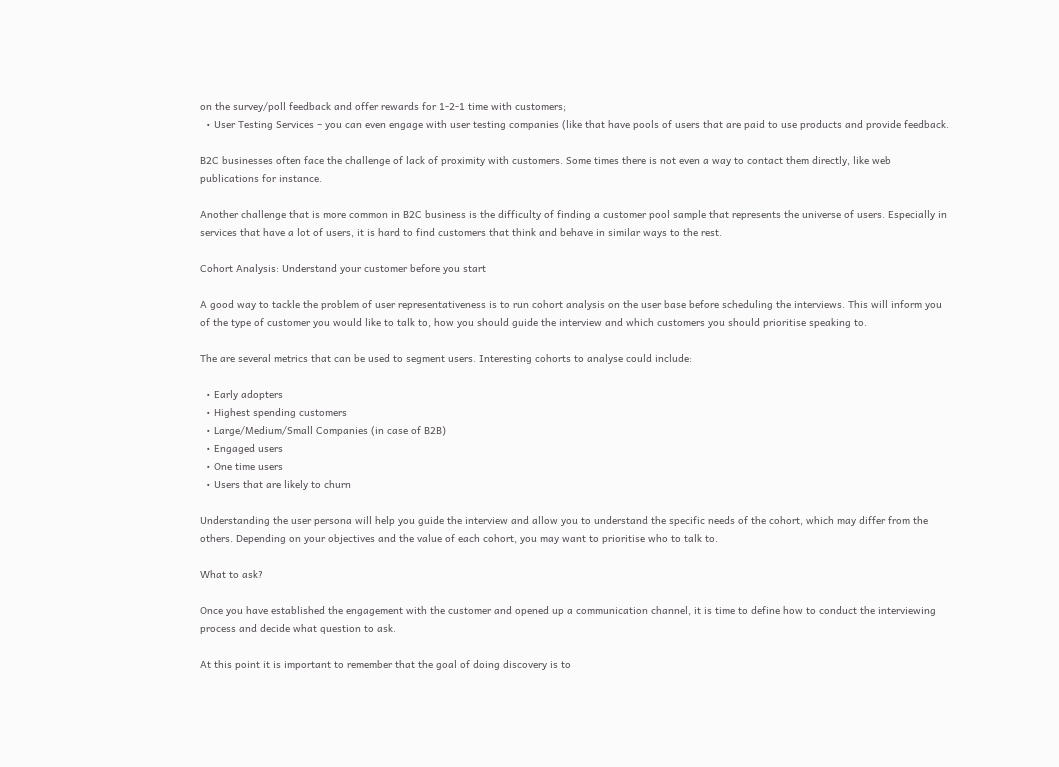on the survey/poll feedback and offer rewards for 1-2-1 time with customers;
  • User Testing Services – you can even engage with user testing companies (like that have pools of users that are paid to use products and provide feedback.

B2C businesses often face the challenge of lack of proximity with customers. Some times there is not even a way to contact them directly, like web publications for instance.

Another challenge that is more common in B2C business is the difficulty of finding a customer pool sample that represents the universe of users. Especially in services that have a lot of users, it is hard to find customers that think and behave in similar ways to the rest.

Cohort Analysis: Understand your customer before you start

A good way to tackle the problem of user representativeness is to run cohort analysis on the user base before scheduling the interviews. This will inform you of the type of customer you would like to talk to, how you should guide the interview and which customers you should prioritise speaking to.

The are several metrics that can be used to segment users. Interesting cohorts to analyse could include:

  • Early adopters
  • Highest spending customers
  • Large/Medium/Small Companies (in case of B2B)
  • Engaged users
  • One time users
  • Users that are likely to churn

Understanding the user persona will help you guide the interview and allow you to understand the specific needs of the cohort, which may differ from the others. Depending on your objectives and the value of each cohort, you may want to prioritise who to talk to.

What to ask?

Once you have established the engagement with the customer and opened up a communication channel, it is time to define how to conduct the interviewing process and decide what question to ask.

At this point it is important to remember that the goal of doing discovery is to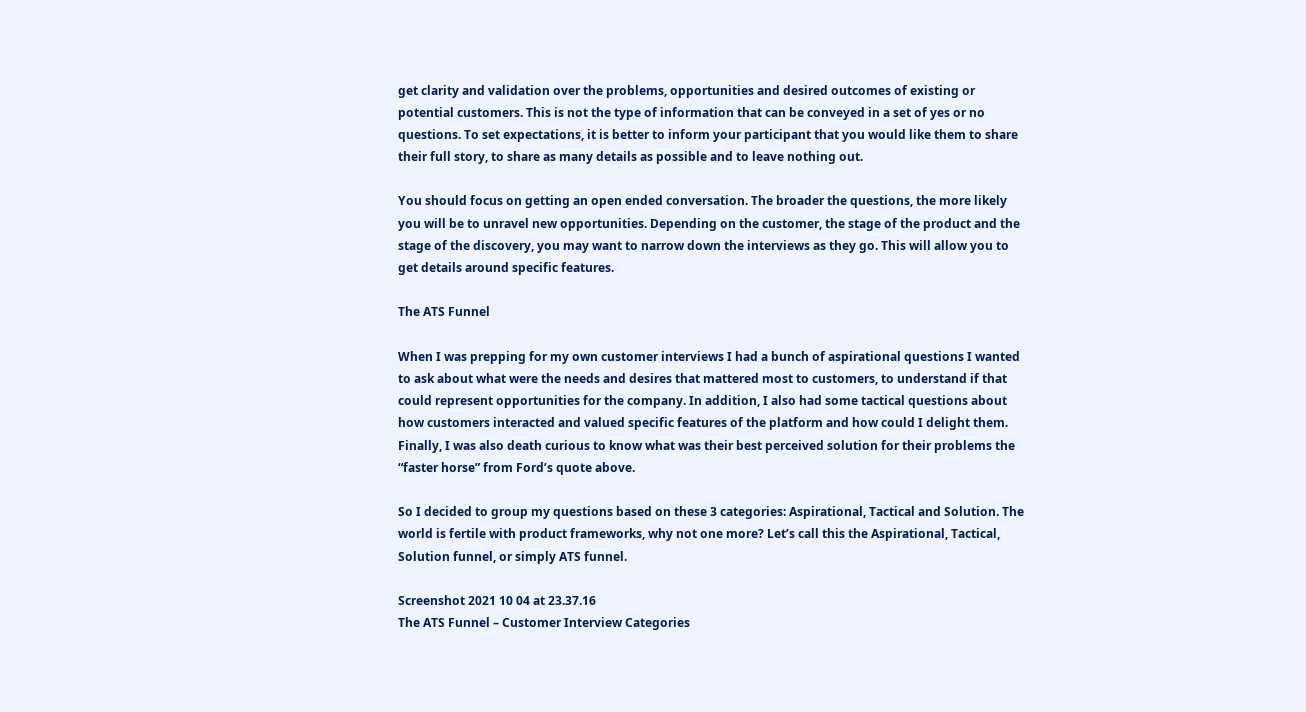get clarity and validation over the problems, opportunities and desired outcomes of existing or potential customers. This is not the type of information that can be conveyed in a set of yes or no questions. To set expectations, it is better to inform your participant that you would like them to share their full story, to share as many details as possible and to leave nothing out.

You should focus on getting an open ended conversation. The broader the questions, the more likely you will be to unravel new opportunities. Depending on the customer, the stage of the product and the stage of the discovery, you may want to narrow down the interviews as they go. This will allow you to get details around specific features.

The ATS Funnel

When I was prepping for my own customer interviews I had a bunch of aspirational questions I wanted to ask about what were the needs and desires that mattered most to customers, to understand if that could represent opportunities for the company. In addition, I also had some tactical questions about how customers interacted and valued specific features of the platform and how could I delight them. Finally, I was also death curious to know what was their best perceived solution for their problems the “faster horse” from Ford’s quote above.

So I decided to group my questions based on these 3 categories: Aspirational, Tactical and Solution. The world is fertile with product frameworks, why not one more? Let’s call this the Aspirational, Tactical, Solution funnel, or simply ATS funnel.

Screenshot 2021 10 04 at 23.37.16
The ATS Funnel – Customer Interview Categories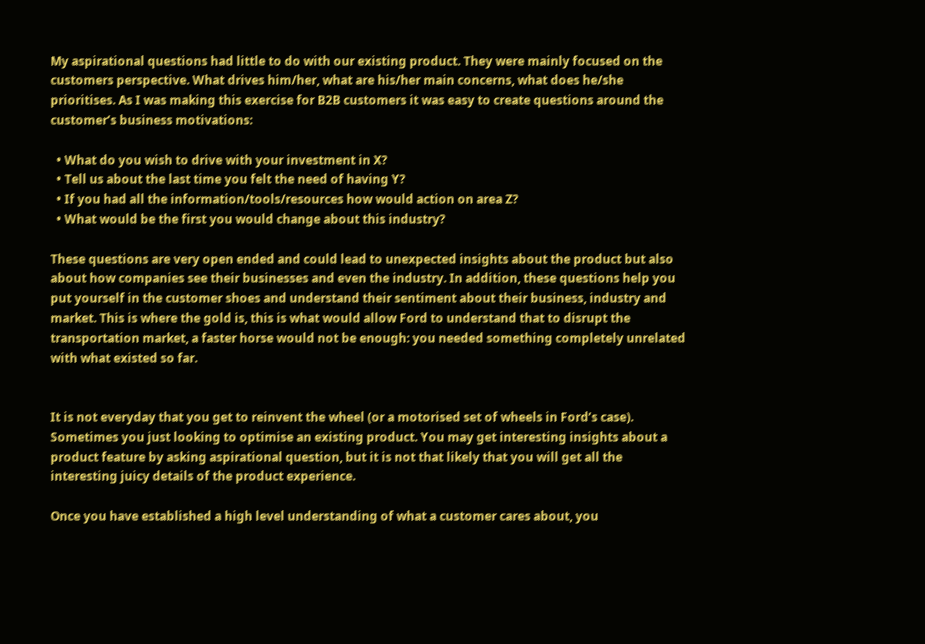My aspirational questions had little to do with our existing product. They were mainly focused on the customers perspective. What drives him/her, what are his/her main concerns, what does he/she prioritises. As I was making this exercise for B2B customers it was easy to create questions around the customer’s business motivations:

  • What do you wish to drive with your investment in X?
  • Tell us about the last time you felt the need of having Y?
  • If you had all the information/tools/resources how would action on area Z?
  • What would be the first you would change about this industry?

These questions are very open ended and could lead to unexpected insights about the product but also about how companies see their businesses and even the industry. In addition, these questions help you put yourself in the customer shoes and understand their sentiment about their business, industry and market. This is where the gold is, this is what would allow Ford to understand that to disrupt the transportation market, a faster horse would not be enough: you needed something completely unrelated with what existed so far.


It is not everyday that you get to reinvent the wheel (or a motorised set of wheels in Ford’s case). Sometimes you just looking to optimise an existing product. You may get interesting insights about a product feature by asking aspirational question, but it is not that likely that you will get all the interesting juicy details of the product experience.

Once you have established a high level understanding of what a customer cares about, you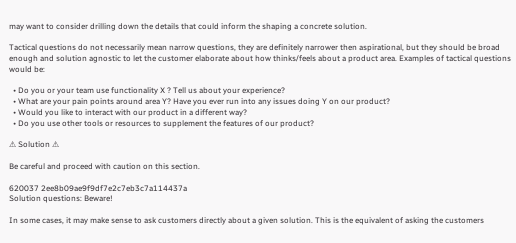may want to consider drilling down the details that could inform the shaping a concrete solution.

Tactical questions do not necessarily mean narrow questions, they are definitely narrower then aspirational, but they should be broad enough and solution agnostic to let the customer elaborate about how thinks/feels about a product area. Examples of tactical questions would be:

  • Do you or your team use functionality X ? Tell us about your experience?
  • What are your pain points around area Y? Have you ever run into any issues doing Y on our product?
  • Would you like to interact with our product in a different way?
  • Do you use other tools or resources to supplement the features of our product?

⚠ Solution ⚠

Be careful and proceed with caution on this section.

620037 2ee8b09ae9f9df7e2c7eb3c7a114437a
Solution questions: Beware!

In some cases, it may make sense to ask customers directly about a given solution. This is the equivalent of asking the customers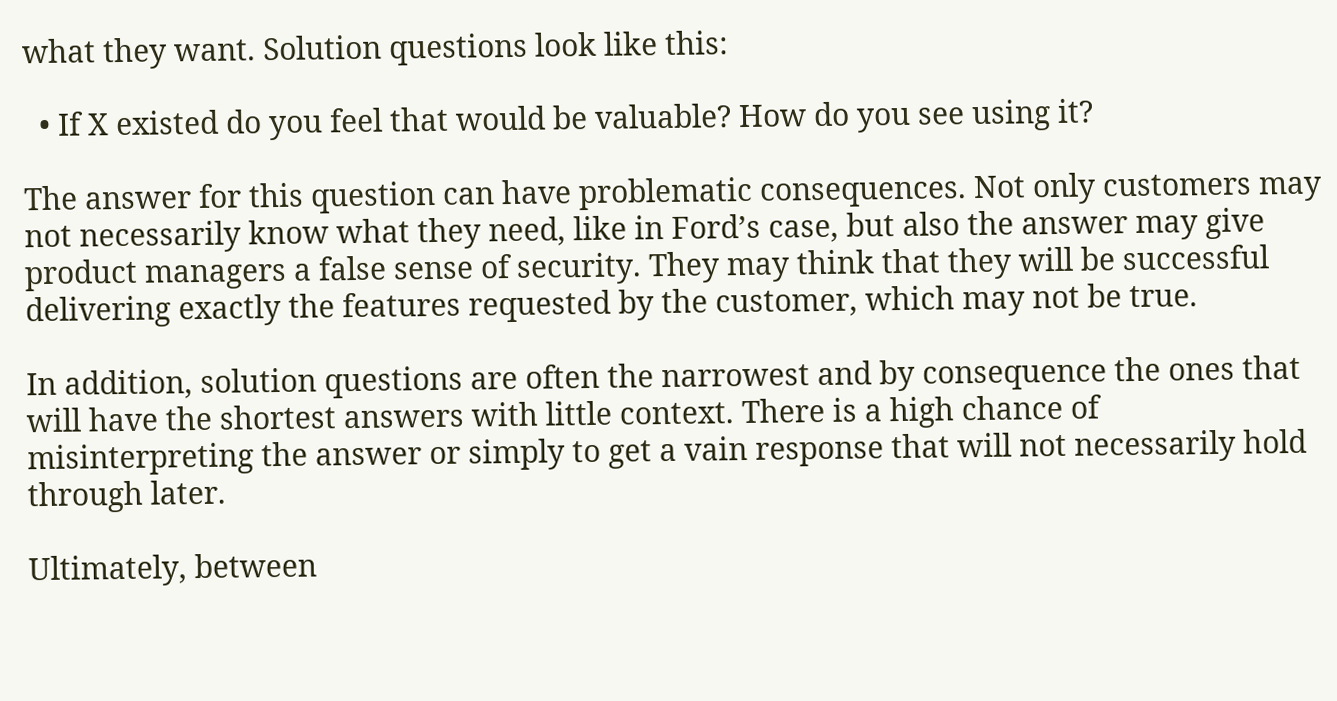what they want. Solution questions look like this:

  • If X existed do you feel that would be valuable? How do you see using it?

The answer for this question can have problematic consequences. Not only customers may not necessarily know what they need, like in Ford’s case, but also the answer may give product managers a false sense of security. They may think that they will be successful delivering exactly the features requested by the customer, which may not be true.

In addition, solution questions are often the narrowest and by consequence the ones that will have the shortest answers with little context. There is a high chance of misinterpreting the answer or simply to get a vain response that will not necessarily hold through later.

Ultimately, between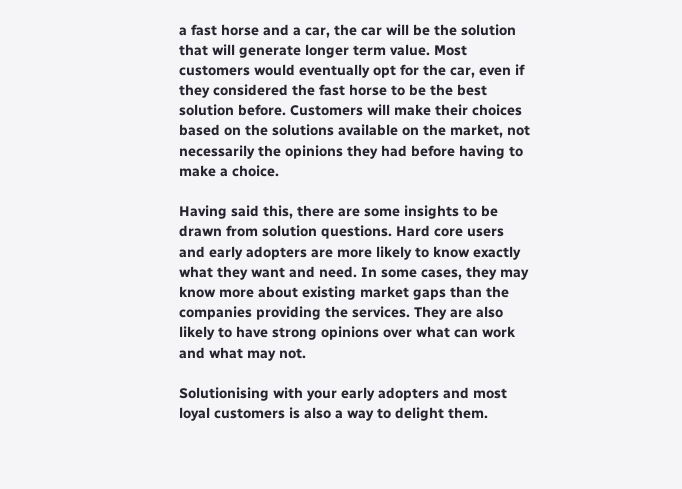a fast horse and a car, the car will be the solution that will generate longer term value. Most customers would eventually opt for the car, even if they considered the fast horse to be the best solution before. Customers will make their choices based on the solutions available on the market, not necessarily the opinions they had before having to make a choice.

Having said this, there are some insights to be drawn from solution questions. Hard core users and early adopters are more likely to know exactly what they want and need. In some cases, they may know more about existing market gaps than the companies providing the services. They are also likely to have strong opinions over what can work and what may not.

Solutionising with your early adopters and most loyal customers is also a way to delight them.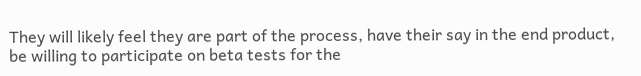They will likely feel they are part of the process, have their say in the end product, be willing to participate on beta tests for the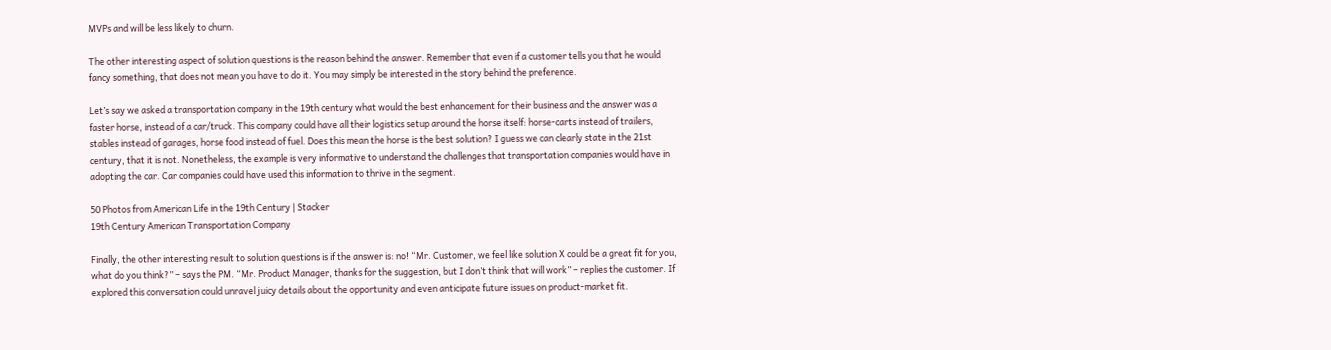MVPs and will be less likely to churn.

The other interesting aspect of solution questions is the reason behind the answer. Remember that even if a customer tells you that he would fancy something, that does not mean you have to do it. You may simply be interested in the story behind the preference.

Let’s say we asked a transportation company in the 19th century what would the best enhancement for their business and the answer was a faster horse, instead of a car/truck. This company could have all their logistics setup around the horse itself: horse-carts instead of trailers, stables instead of garages, horse food instead of fuel. Does this mean the horse is the best solution? I guess we can clearly state in the 21st century, that it is not. Nonetheless, the example is very informative to understand the challenges that transportation companies would have in adopting the car. Car companies could have used this information to thrive in the segment.

50 Photos from American Life in the 19th Century | Stacker
19th Century American Transportation Company

Finally, the other interesting result to solution questions is if the answer is: no! “Mr. Customer, we feel like solution X could be a great fit for you, what do you think?” – says the PM. “Mr. Product Manager, thanks for the suggestion, but I don’t think that will work” – replies the customer. If explored this conversation could unravel juicy details about the opportunity and even anticipate future issues on product-market fit.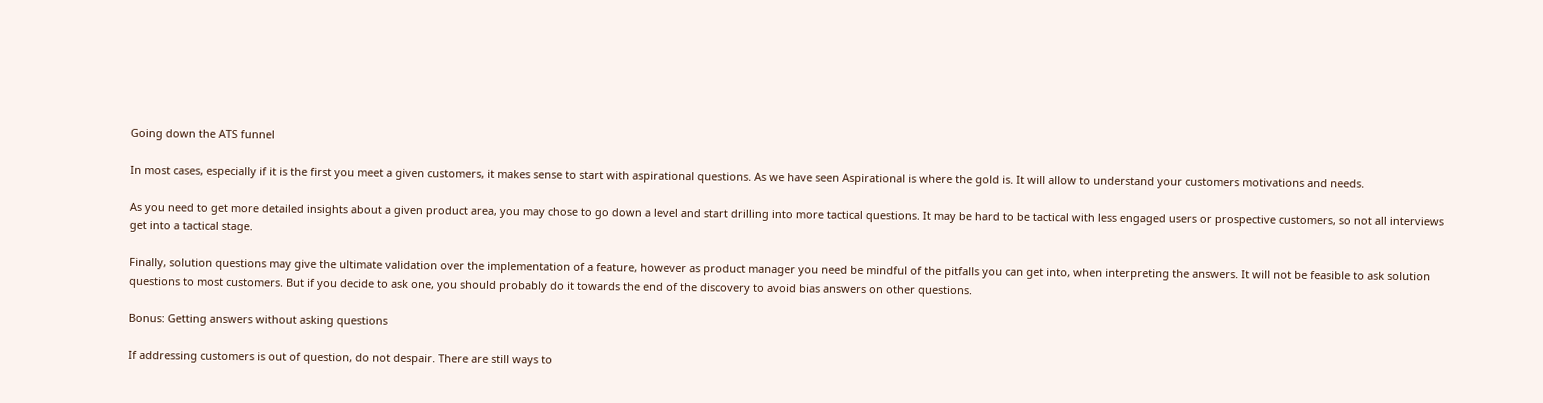Going down the ATS funnel

In most cases, especially if it is the first you meet a given customers, it makes sense to start with aspirational questions. As we have seen Aspirational is where the gold is. It will allow to understand your customers motivations and needs.

As you need to get more detailed insights about a given product area, you may chose to go down a level and start drilling into more tactical questions. It may be hard to be tactical with less engaged users or prospective customers, so not all interviews get into a tactical stage.

Finally, solution questions may give the ultimate validation over the implementation of a feature, however as product manager you need be mindful of the pitfalls you can get into, when interpreting the answers. It will not be feasible to ask solution questions to most customers. But if you decide to ask one, you should probably do it towards the end of the discovery to avoid bias answers on other questions.

Bonus: Getting answers without asking questions

If addressing customers is out of question, do not despair. There are still ways to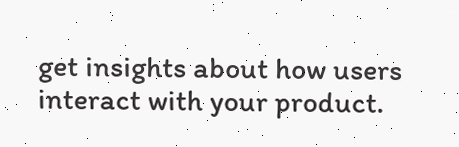get insights about how users interact with your product.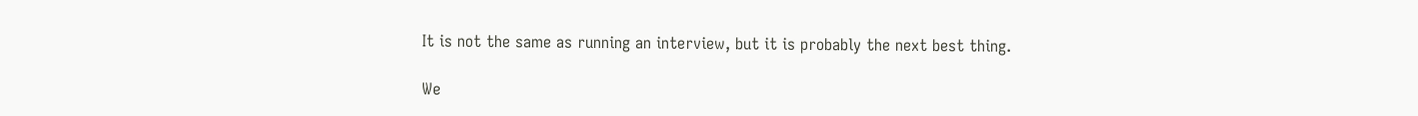It is not the same as running an interview, but it is probably the next best thing.

We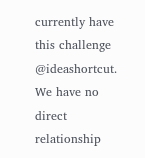currently have this challenge @ideashortcut. We have no direct relationship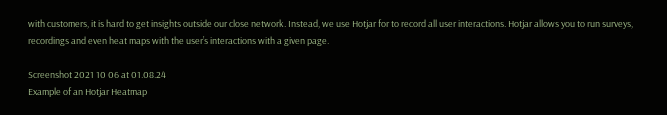with customers, it is hard to get insights outside our close network. Instead, we use Hotjar for to record all user interactions. Hotjar allows you to run surveys, recordings and even heat maps with the user’s interactions with a given page.

Screenshot 2021 10 06 at 01.08.24
Example of an Hotjar Heatmap